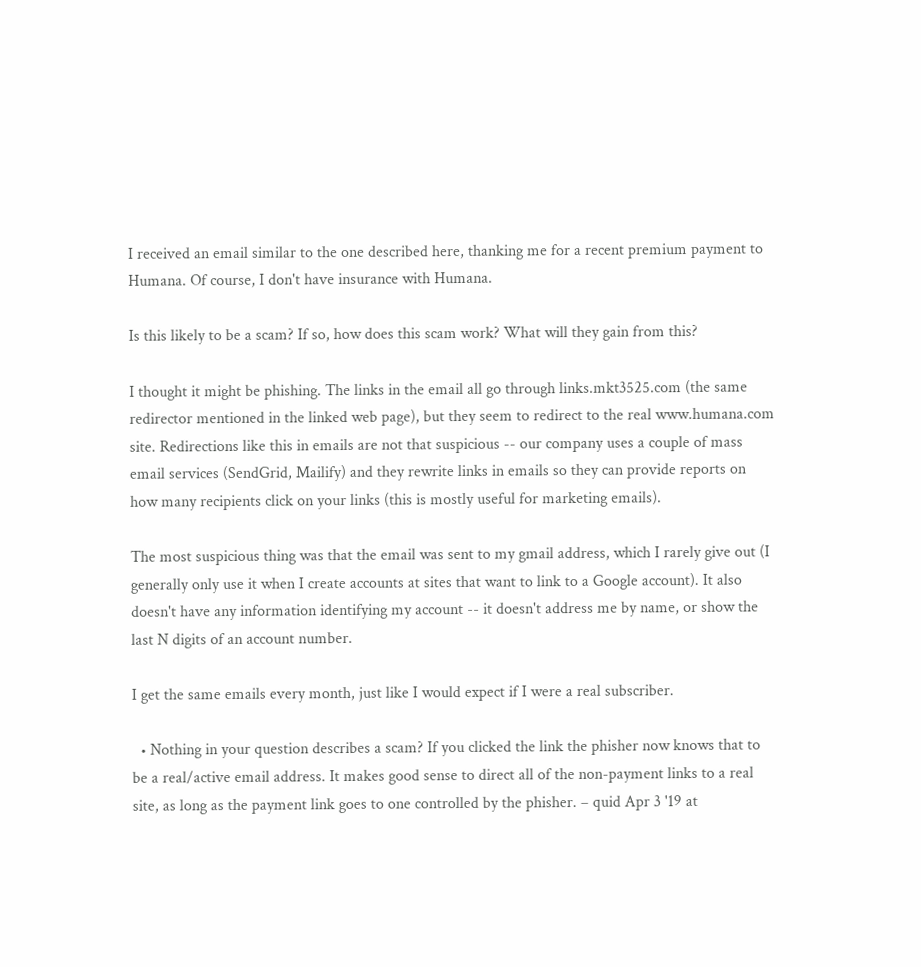I received an email similar to the one described here, thanking me for a recent premium payment to Humana. Of course, I don't have insurance with Humana.

Is this likely to be a scam? If so, how does this scam work? What will they gain from this?

I thought it might be phishing. The links in the email all go through links.mkt3525.com (the same redirector mentioned in the linked web page), but they seem to redirect to the real www.humana.com site. Redirections like this in emails are not that suspicious -- our company uses a couple of mass email services (SendGrid, Mailify) and they rewrite links in emails so they can provide reports on how many recipients click on your links (this is mostly useful for marketing emails).

The most suspicious thing was that the email was sent to my gmail address, which I rarely give out (I generally only use it when I create accounts at sites that want to link to a Google account). It also doesn't have any information identifying my account -- it doesn't address me by name, or show the last N digits of an account number.

I get the same emails every month, just like I would expect if I were a real subscriber.

  • Nothing in your question describes a scam? If you clicked the link the phisher now knows that to be a real/active email address. It makes good sense to direct all of the non-payment links to a real site, as long as the payment link goes to one controlled by the phisher. – quid Apr 3 '19 at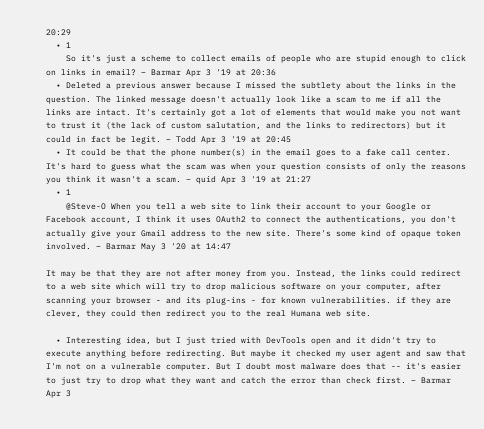20:29
  • 1
    So it's just a scheme to collect emails of people who are stupid enough to click on links in email? – Barmar Apr 3 '19 at 20:36
  • Deleted a previous answer because I missed the subtlety about the links in the question. The linked message doesn't actually look like a scam to me if all the links are intact. It's certainly got a lot of elements that would make you not want to trust it (the lack of custom salutation, and the links to redirectors) but it could in fact be legit. – Todd Apr 3 '19 at 20:45
  • It could be that the phone number(s) in the email goes to a fake call center. It's hard to guess what the scam was when your question consists of only the reasons you think it wasn't a scam. – quid Apr 3 '19 at 21:27
  • 1
    @Steve-O When you tell a web site to link their account to your Google or Facebook account, I think it uses OAuth2 to connect the authentications, you don't actually give your Gmail address to the new site. There's some kind of opaque token involved. – Barmar May 3 '20 at 14:47

It may be that they are not after money from you. Instead, the links could redirect to a web site which will try to drop malicious software on your computer, after scanning your browser - and its plug-ins - for known vulnerabilities. if they are clever, they could then redirect you to the real Humana web site.

  • Interesting idea, but I just tried with DevTools open and it didn't try to execute anything before redirecting. But maybe it checked my user agent and saw that I'm not on a vulnerable computer. But I doubt most malware does that -- it's easier to just try to drop what they want and catch the error than check first. – Barmar Apr 3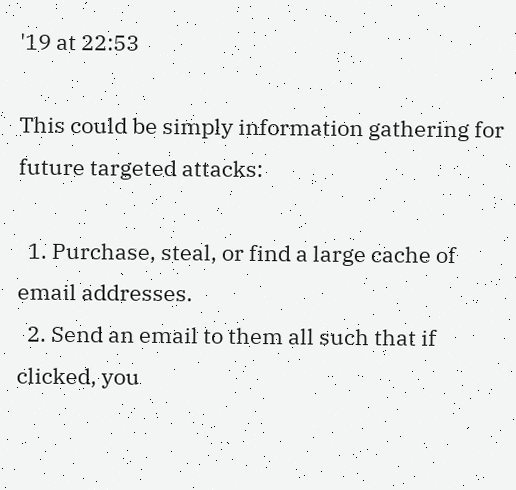'19 at 22:53

This could be simply information gathering for future targeted attacks:

  1. Purchase, steal, or find a large cache of email addresses.
  2. Send an email to them all such that if clicked, you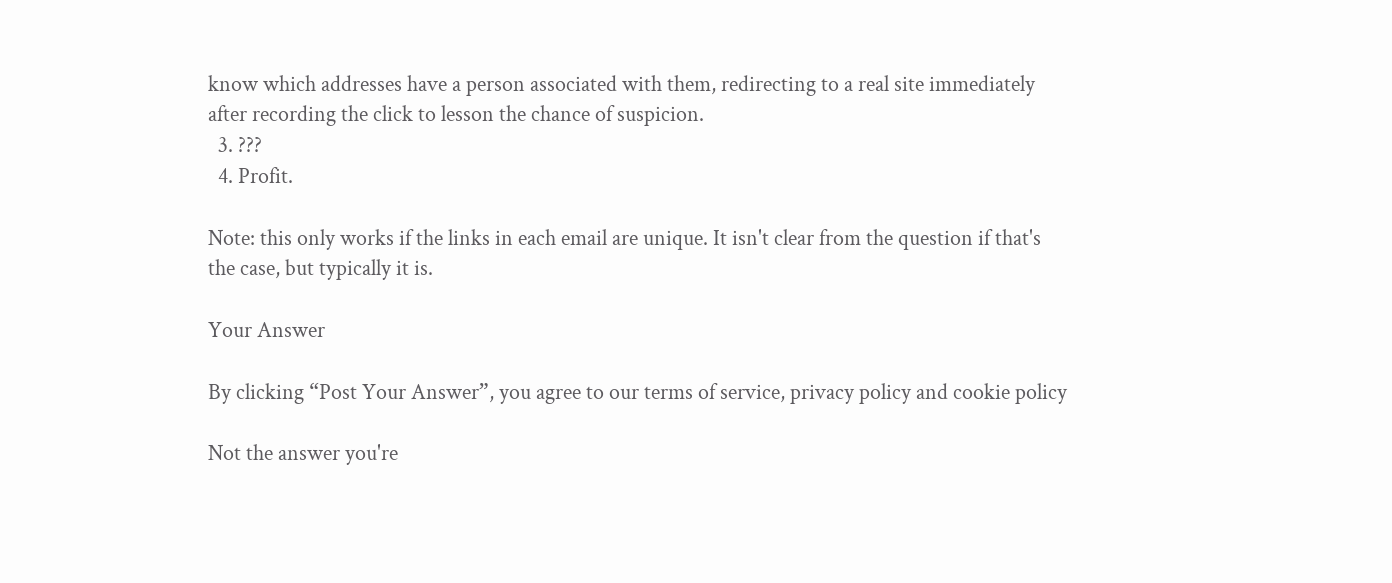know which addresses have a person associated with them, redirecting to a real site immediately after recording the click to lesson the chance of suspicion.
  3. ???
  4. Profit.

Note: this only works if the links in each email are unique. It isn't clear from the question if that's the case, but typically it is.

Your Answer

By clicking “Post Your Answer”, you agree to our terms of service, privacy policy and cookie policy

Not the answer you're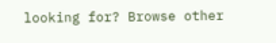looking for? Browse other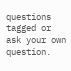questions tagged or ask your own question.